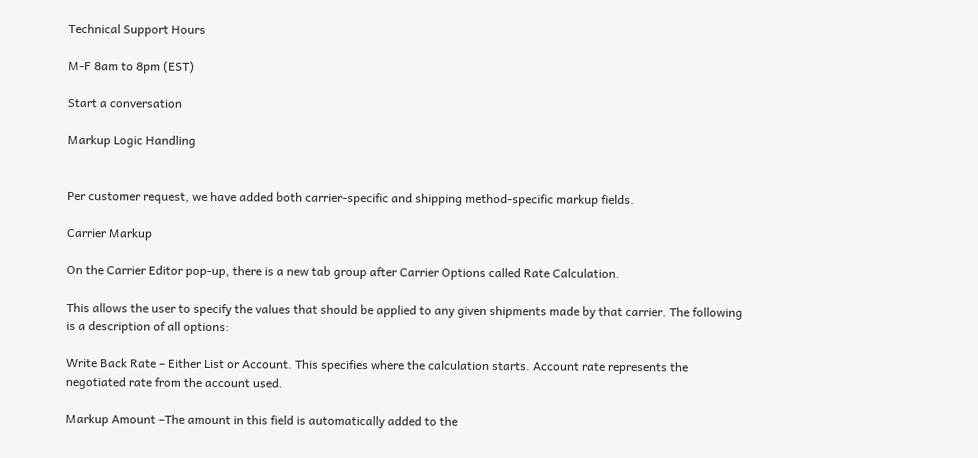Technical Support Hours

M-F 8am to 8pm (EST)

Start a conversation

Markup Logic Handling


Per customer request, we have added both carrier-specific and shipping method-specific markup fields.

Carrier Markup

On the Carrier Editor pop-up, there is a new tab group after Carrier Options called Rate Calculation.

This allows the user to specify the values that should be applied to any given shipments made by that carrier. The following is a description of all options:

Write Back Rate – Either List or Account. This specifies where the calculation starts. Account rate represents the negotiated rate from the account used.

Markup Amount –The amount in this field is automatically added to the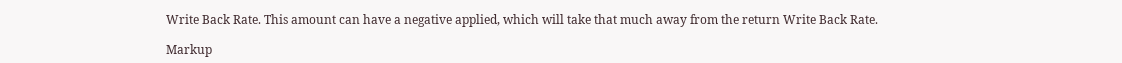Write Back Rate. This amount can have a negative applied, which will take that much away from the return Write Back Rate.

Markup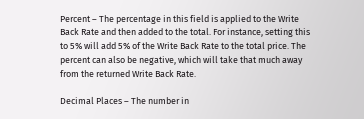Percent – The percentage in this field is applied to the Write Back Rate and then added to the total. For instance, setting this to 5% will add 5% of the Write Back Rate to the total price. The percent can also be negative, which will take that much away from the returned Write Back Rate.

Decimal Places – The number in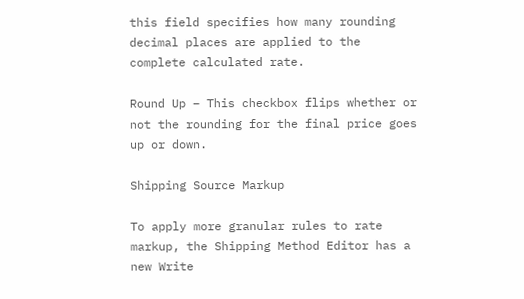this field specifies how many rounding decimal places are applied to the complete calculated rate.

Round Up – This checkbox flips whether or not the rounding for the final price goes up or down.

Shipping Source Markup

To apply more granular rules to rate markup, the Shipping Method Editor has a new Write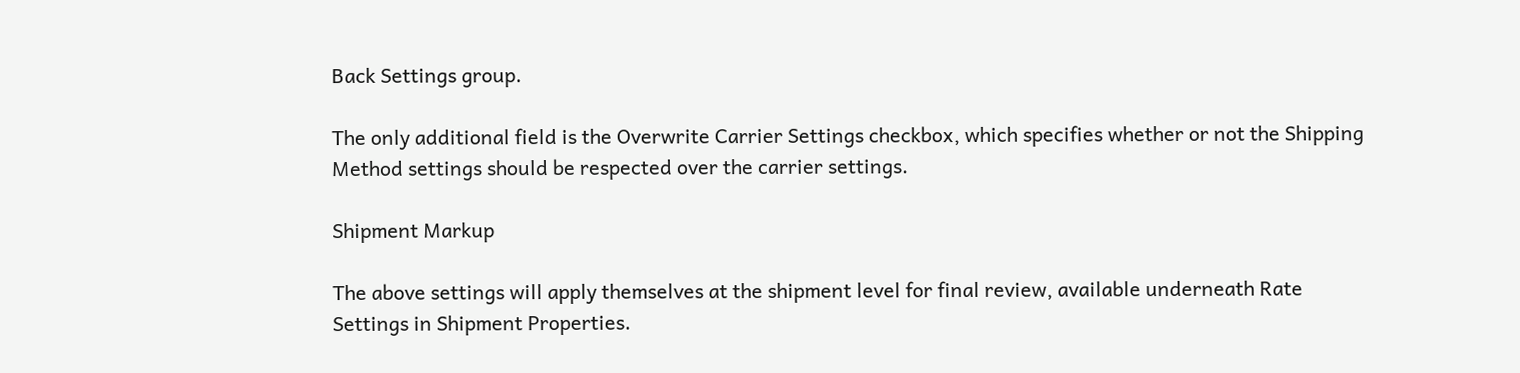Back Settings group.

The only additional field is the Overwrite Carrier Settings checkbox, which specifies whether or not the Shipping Method settings should be respected over the carrier settings.

Shipment Markup

The above settings will apply themselves at the shipment level for final review, available underneath Rate Settings in Shipment Properties.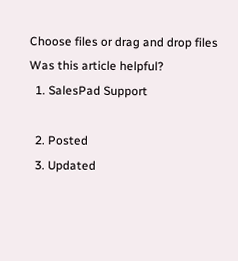Choose files or drag and drop files
Was this article helpful?
  1. SalesPad Support

  2. Posted
  3. Updated